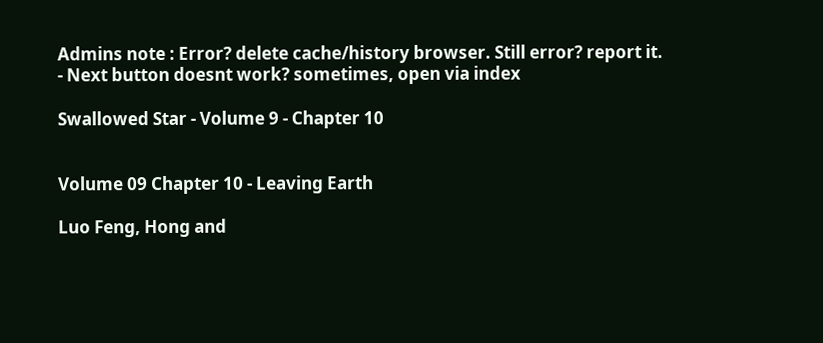Admins note : Error? delete cache/history browser. Still error? report it.
- Next button doesnt work? sometimes, open via index

Swallowed Star - Volume 9 - Chapter 10


Volume 09 Chapter 10 - Leaving Earth

Luo Feng, Hong and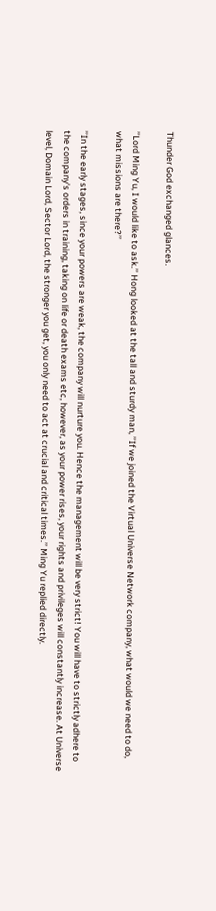Thunder God exchanged glances.

’’Lord Ming Yu, I would like to ask.’’ Hong looked at the tall and sturdy man, ’’If we joined the Virtual Universe Network company, what would we need to do, what missions are there?’’

’’In the early stages, since your powers are weak, the company will nurture you. Hence the management will be very strict! You will have to strictly adhere to the company's orders in training, taking on life or death exams etc, however, as your power rises, your rights and privileges will constantly increase. At Universe level, Domain Lord, Sector Lord, the stronger you get, you only need to act at crucial and critical times.’’ Ming Yu replied directly.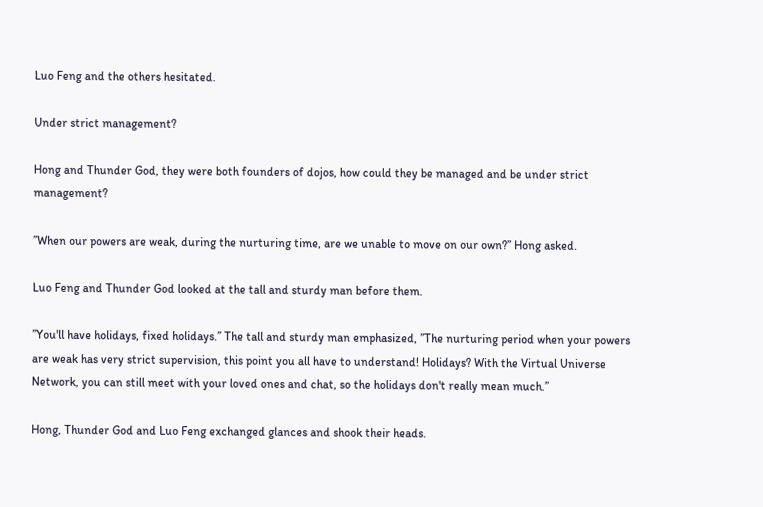Luo Feng and the others hesitated.

Under strict management?

Hong and Thunder God, they were both founders of dojos, how could they be managed and be under strict management?

’’When our powers are weak, during the nurturing time, are we unable to move on our own?’’ Hong asked.

Luo Feng and Thunder God looked at the tall and sturdy man before them.

’’You'll have holidays, fixed holidays.’’ The tall and sturdy man emphasized, ’’The nurturing period when your powers are weak has very strict supervision, this point you all have to understand! Holidays? With the Virtual Universe Network, you can still meet with your loved ones and chat, so the holidays don't really mean much.’’

Hong, Thunder God and Luo Feng exchanged glances and shook their heads.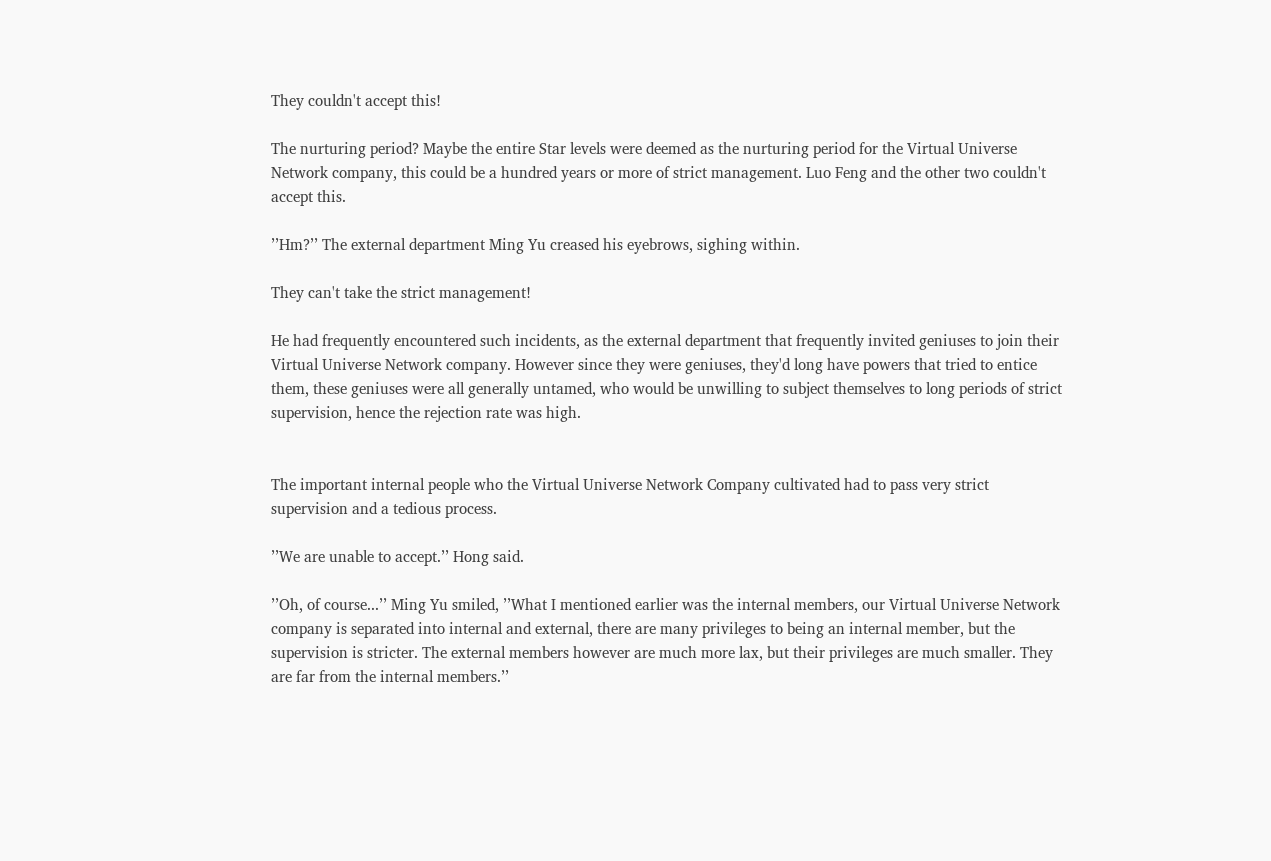They couldn't accept this!

The nurturing period? Maybe the entire Star levels were deemed as the nurturing period for the Virtual Universe Network company, this could be a hundred years or more of strict management. Luo Feng and the other two couldn't accept this.

’’Hm?’’ The external department Ming Yu creased his eyebrows, sighing within.

They can't take the strict management!

He had frequently encountered such incidents, as the external department that frequently invited geniuses to join their Virtual Universe Network company. However since they were geniuses, they'd long have powers that tried to entice them, these geniuses were all generally untamed, who would be unwilling to subject themselves to long periods of strict supervision, hence the rejection rate was high.


The important internal people who the Virtual Universe Network Company cultivated had to pass very strict supervision and a tedious process.

’’We are unable to accept.’’ Hong said.

’’Oh, of course...’’ Ming Yu smiled, ’’What I mentioned earlier was the internal members, our Virtual Universe Network company is separated into internal and external, there are many privileges to being an internal member, but the supervision is stricter. The external members however are much more lax, but their privileges are much smaller. They are far from the internal members.’’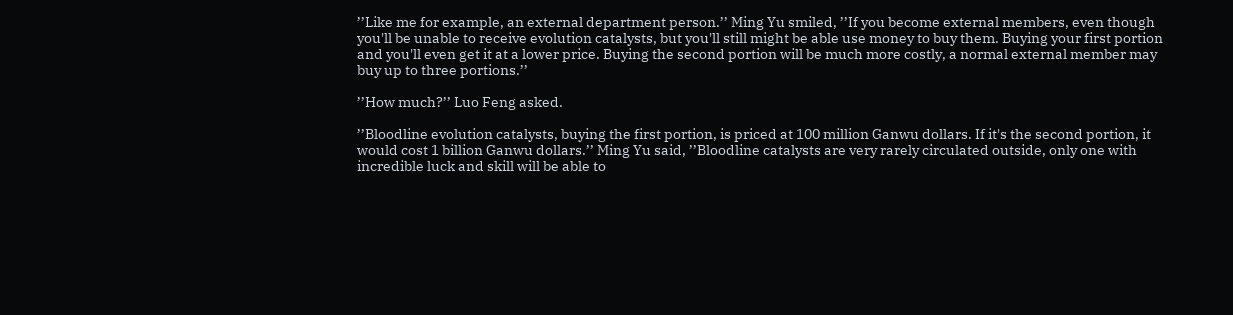’’Like me for example, an external department person.’’ Ming Yu smiled, ’’If you become external members, even though you'll be unable to receive evolution catalysts, but you'll still might be able use money to buy them. Buying your first portion and you'll even get it at a lower price. Buying the second portion will be much more costly, a normal external member may buy up to three portions.’’

’’How much?’’ Luo Feng asked.

’’Bloodline evolution catalysts, buying the first portion, is priced at 100 million Ganwu dollars. If it's the second portion, it would cost 1 billion Ganwu dollars.’’ Ming Yu said, ’’Bloodline catalysts are very rarely circulated outside, only one with incredible luck and skill will be able to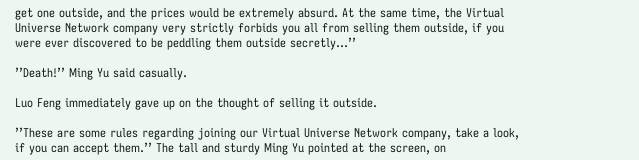get one outside, and the prices would be extremely absurd. At the same time, the Virtual Universe Network company very strictly forbids you all from selling them outside, if you were ever discovered to be peddling them outside secretly...’’

’’Death!’’ Ming Yu said casually.

Luo Feng immediately gave up on the thought of selling it outside.

’’These are some rules regarding joining our Virtual Universe Network company, take a look, if you can accept them.’’ The tall and sturdy Ming Yu pointed at the screen, on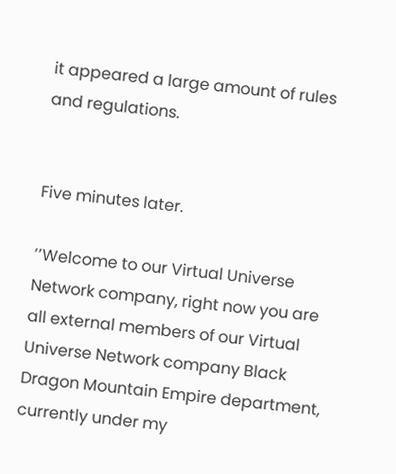it appeared a large amount of rules and regulations.


Five minutes later.

’’Welcome to our Virtual Universe Network company, right now you are all external members of our Virtual Universe Network company Black Dragon Mountain Empire department, currently under my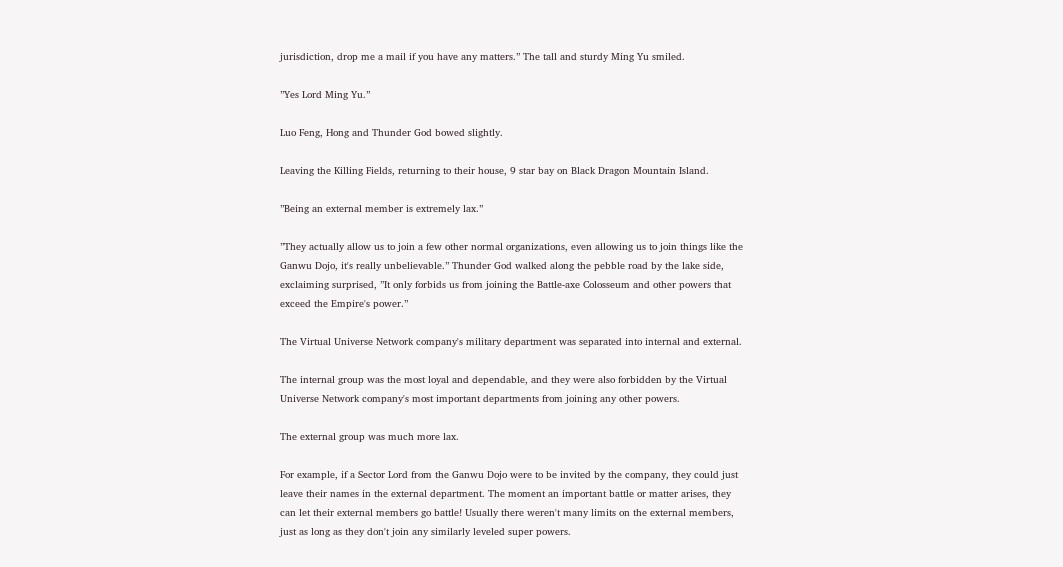jurisdiction, drop me a mail if you have any matters.’’ The tall and sturdy Ming Yu smiled.

’’Yes Lord Ming Yu.’’

Luo Feng, Hong and Thunder God bowed slightly.

Leaving the Killing Fields, returning to their house, 9 star bay on Black Dragon Mountain Island.

’’Being an external member is extremely lax.’’

’’They actually allow us to join a few other normal organizations, even allowing us to join things like the Ganwu Dojo, it's really unbelievable.’’ Thunder God walked along the pebble road by the lake side, exclaiming surprised, ’’It only forbids us from joining the Battle-axe Colosseum and other powers that exceed the Empire's power.’’

The Virtual Universe Network company's military department was separated into internal and external.

The internal group was the most loyal and dependable, and they were also forbidden by the Virtual Universe Network company's most important departments from joining any other powers.

The external group was much more lax.

For example, if a Sector Lord from the Ganwu Dojo were to be invited by the company, they could just leave their names in the external department. The moment an important battle or matter arises, they can let their external members go battle! Usually there weren't many limits on the external members, just as long as they don't join any similarly leveled super powers.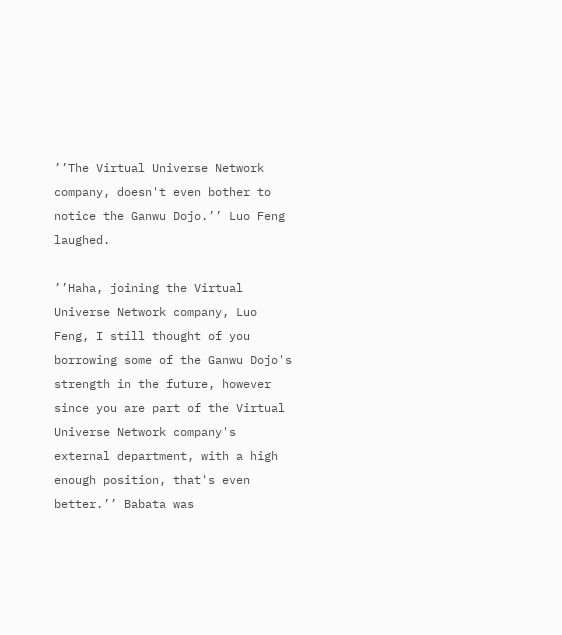’’The Virtual Universe Network company, doesn't even bother to notice the Ganwu Dojo.’’ Luo Feng laughed.

’’Haha, joining the Virtual Universe Network company, Luo Feng, I still thought of you borrowing some of the Ganwu Dojo's strength in the future, however since you are part of the Virtual Universe Network company's external department, with a high enough position, that's even better.’’ Babata was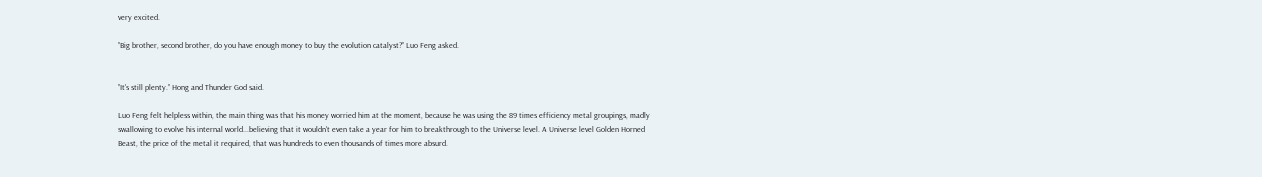very excited.

’’Big brother, second brother, do you have enough money to buy the evolution catalyst?’’ Luo Feng asked.


’’It's still plenty.’’ Hong and Thunder God said.

Luo Feng felt helpless within, the main thing was that his money worried him at the moment, because he was using the 89 times efficiency metal groupings, madly swallowing to evolve his internal world...believing that it wouldn't even take a year for him to breakthrough to the Universe level. A Universe level Golden Horned Beast, the price of the metal it required, that was hundreds to even thousands of times more absurd.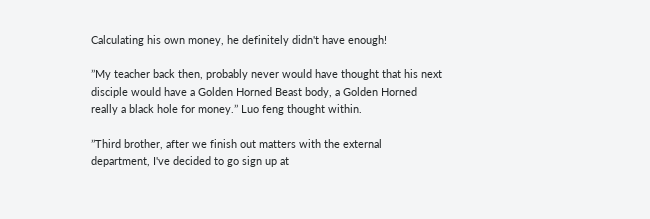Calculating his own money, he definitely didn't have enough!

’’My teacher back then, probably never would have thought that his next disciple would have a Golden Horned Beast body, a Golden Horned really a black hole for money.’’ Luo feng thought within.

’’Third brother, after we finish out matters with the external department, I've decided to go sign up at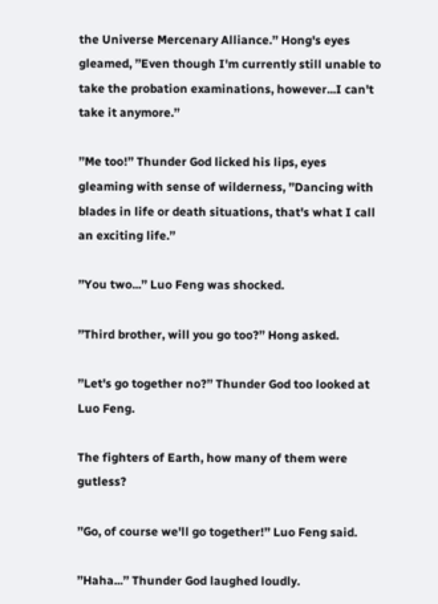the Universe Mercenary Alliance.’’ Hong's eyes gleamed, ’’Even though I'm currently still unable to take the probation examinations, however...I can't take it anymore.’’

’’Me too!’’ Thunder God licked his lips, eyes gleaming with sense of wilderness, ’’Dancing with blades in life or death situations, that's what I call an exciting life.’’

’’You two...’’ Luo Feng was shocked.

’’Third brother, will you go too?’’ Hong asked.

’’Let's go together no?’’ Thunder God too looked at Luo Feng.

The fighters of Earth, how many of them were gutless?

’’Go, of course we'll go together!’’ Luo Feng said.

’’Haha...’’ Thunder God laughed loudly.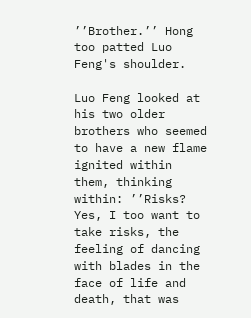’’Brother.’’ Hong too patted Luo Feng's shoulder.

Luo Feng looked at his two older brothers who seemed to have a new flame ignited within them, thinking within: ’’Risks? Yes, I too want to take risks, the feeling of dancing with blades in the face of life and death, that was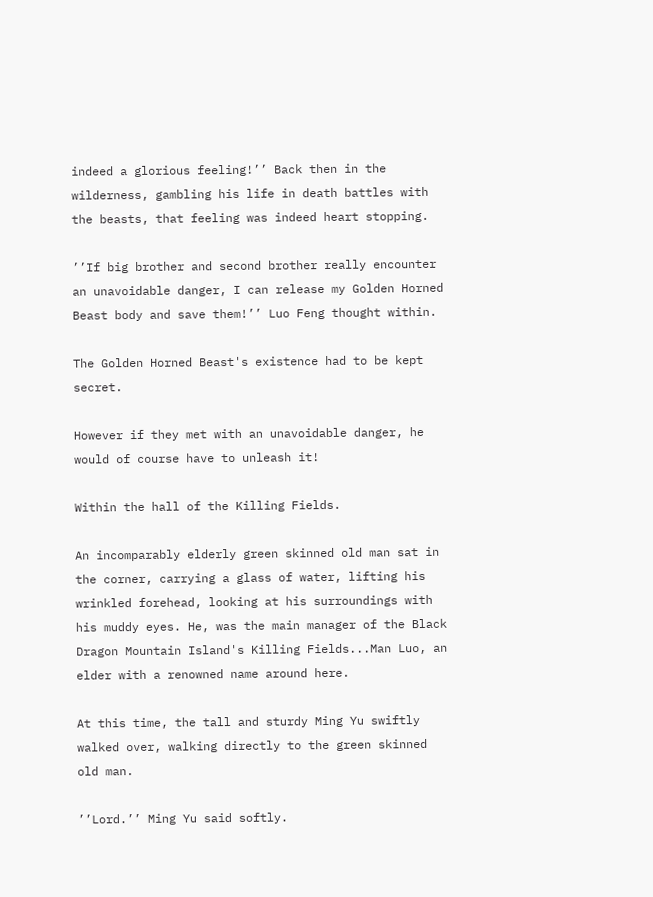indeed a glorious feeling!’’ Back then in the wilderness, gambling his life in death battles with the beasts, that feeling was indeed heart stopping.

’’If big brother and second brother really encounter an unavoidable danger, I can release my Golden Horned Beast body and save them!’’ Luo Feng thought within.

The Golden Horned Beast's existence had to be kept secret.

However if they met with an unavoidable danger, he would of course have to unleash it!

Within the hall of the Killing Fields.

An incomparably elderly green skinned old man sat in the corner, carrying a glass of water, lifting his wrinkled forehead, looking at his surroundings with his muddy eyes. He, was the main manager of the Black Dragon Mountain Island's Killing Fields...Man Luo, an elder with a renowned name around here.

At this time, the tall and sturdy Ming Yu swiftly walked over, walking directly to the green skinned old man.

’’Lord.’’ Ming Yu said softly.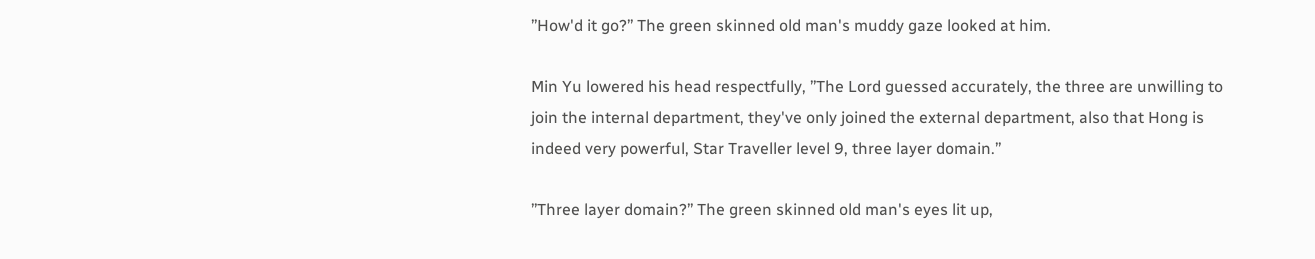’’How'd it go?’’ The green skinned old man's muddy gaze looked at him.

Min Yu lowered his head respectfully, ’’The Lord guessed accurately, the three are unwilling to join the internal department, they've only joined the external department, also that Hong is indeed very powerful, Star Traveller level 9, three layer domain.’’

’’Three layer domain?’’ The green skinned old man's eyes lit up,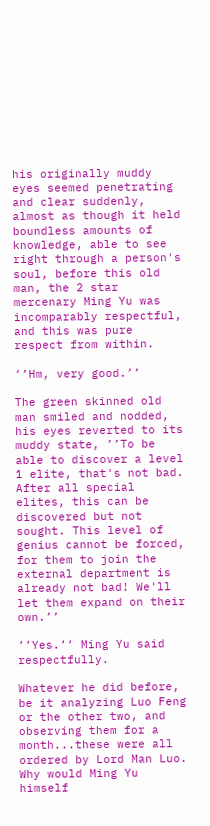his originally muddy eyes seemed penetrating and clear suddenly, almost as though it held boundless amounts of knowledge, able to see right through a person's soul, before this old man, the 2 star mercenary Ming Yu was incomparably respectful, and this was pure respect from within.

’’Hm, very good.’’

The green skinned old man smiled and nodded, his eyes reverted to its muddy state, ’’To be able to discover a level 1 elite, that's not bad. After all special elites, this can be discovered but not sought. This level of genius cannot be forced, for them to join the external department is already not bad! We'll let them expand on their own.’’

’’Yes.’’ Ming Yu said respectfully.

Whatever he did before, be it analyzing Luo Feng or the other two, and observing them for a month...these were all ordered by Lord Man Luo. Why would Ming Yu himself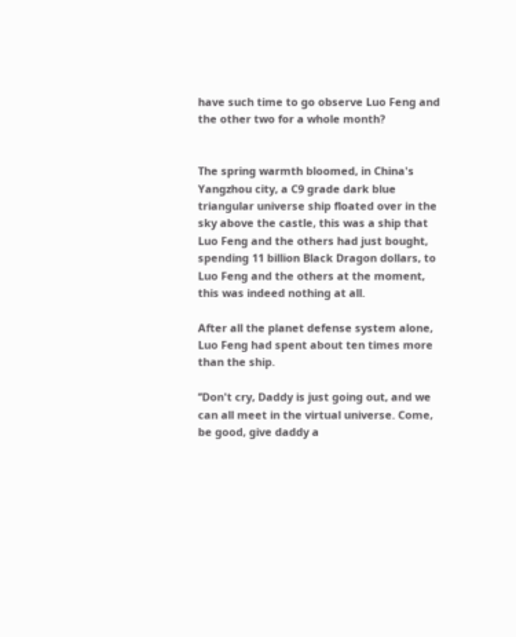have such time to go observe Luo Feng and the other two for a whole month?


The spring warmth bloomed, in China's Yangzhou city, a C9 grade dark blue triangular universe ship floated over in the sky above the castle, this was a ship that Luo Feng and the others had just bought, spending 11 billion Black Dragon dollars, to Luo Feng and the others at the moment, this was indeed nothing at all.

After all the planet defense system alone, Luo Feng had spent about ten times more than the ship.

’’Don't cry, Daddy is just going out, and we can all meet in the virtual universe. Come, be good, give daddy a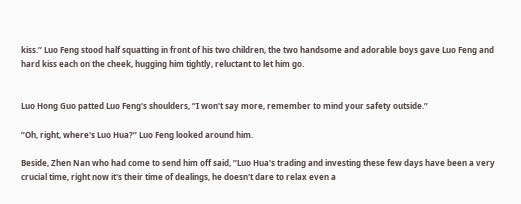kiss.’’ Luo Feng stood half squatting in front of his two children, the two handsome and adorable boys gave Luo Feng and hard kiss each on the cheek, hugging him tightly, reluctant to let him go.


Luo Hong Guo patted Luo Feng's shoulders, ’’I won't say more, remember to mind your safety outside.’’

’’Oh, right, where's Luo Hua?’’ Luo Feng looked around him.

Beside, Zhen Nan who had come to send him off said, ’’Luo Hua's trading and investing these few days have been a very crucial time, right now it's their time of dealings, he doesn't dare to relax even a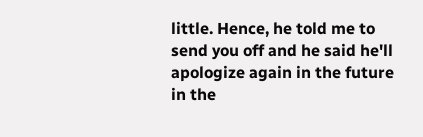little. Hence, he told me to send you off and he said he'll apologize again in the future in the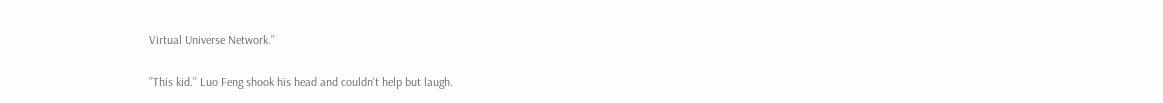Virtual Universe Network.’’

’’This kid.’’ Luo Feng shook his head and couldn't help but laugh.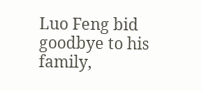Luo Feng bid goodbye to his family,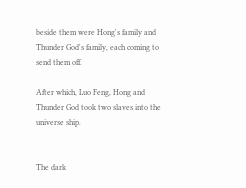beside them were Hong's family and Thunder God's family, each coming to send them off.

After which, Luo Feng, Hong and Thunder God took two slaves into the universe ship.


The dark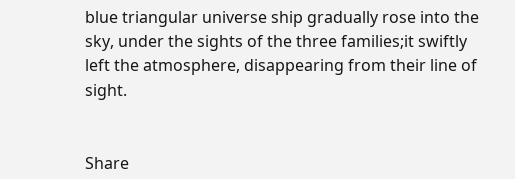blue triangular universe ship gradually rose into the sky, under the sights of the three families;it swiftly left the atmosphere, disappearing from their line of sight.


Share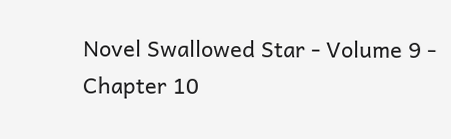Novel Swallowed Star - Volume 9 - Chapter 10